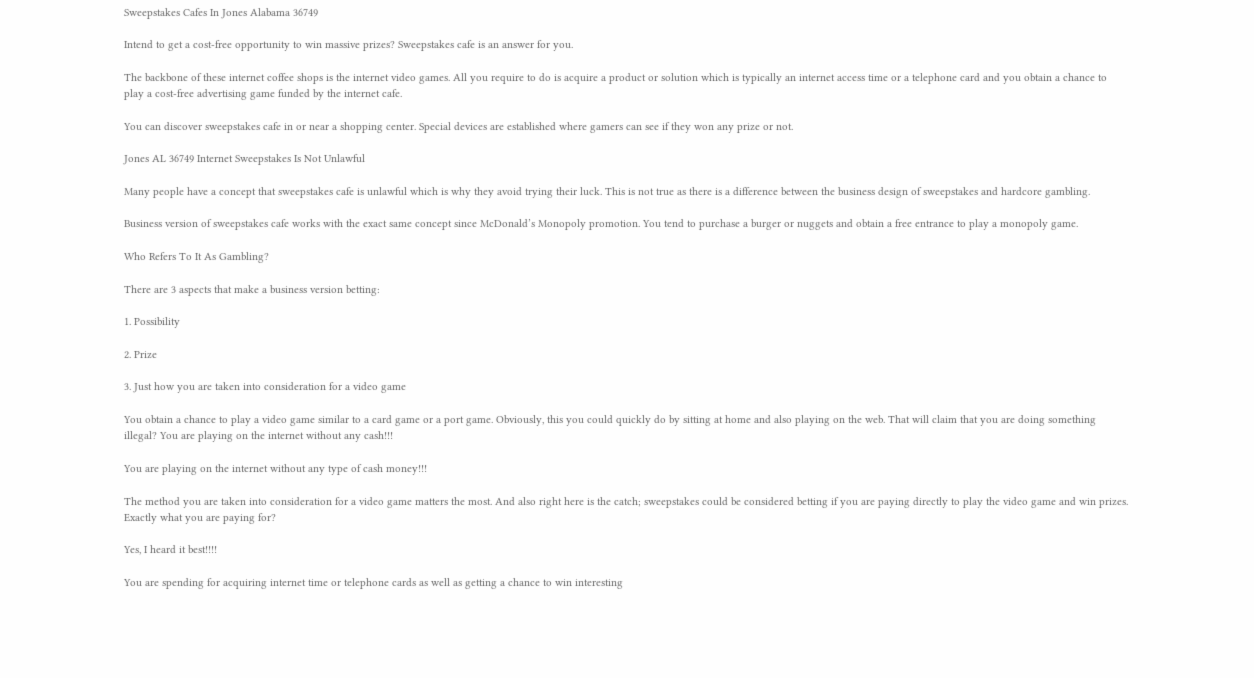Sweepstakes Cafes In Jones Alabama 36749

Intend to get a cost-free opportunity to win massive prizes? Sweepstakes cafe is an answer for you.

The backbone of these internet coffee shops is the internet video games. All you require to do is acquire a product or solution which is typically an internet access time or a telephone card and you obtain a chance to play a cost-free advertising game funded by the internet cafe.

You can discover sweepstakes cafe in or near a shopping center. Special devices are established where gamers can see if they won any prize or not.

Jones AL 36749 Internet Sweepstakes Is Not Unlawful

Many people have a concept that sweepstakes cafe is unlawful which is why they avoid trying their luck. This is not true as there is a difference between the business design of sweepstakes and hardcore gambling.

Business version of sweepstakes cafe works with the exact same concept since McDonald’s Monopoly promotion. You tend to purchase a burger or nuggets and obtain a free entrance to play a monopoly game.

Who Refers To It As Gambling?

There are 3 aspects that make a business version betting:

1. Possibility

2. Prize

3. Just how you are taken into consideration for a video game

You obtain a chance to play a video game similar to a card game or a port game. Obviously, this you could quickly do by sitting at home and also playing on the web. That will claim that you are doing something illegal? You are playing on the internet without any cash!!!

You are playing on the internet without any type of cash money!!!

The method you are taken into consideration for a video game matters the most. And also right here is the catch; sweepstakes could be considered betting if you are paying directly to play the video game and win prizes. Exactly what you are paying for?

Yes, I heard it best!!!!

You are spending for acquiring internet time or telephone cards as well as getting a chance to win interesting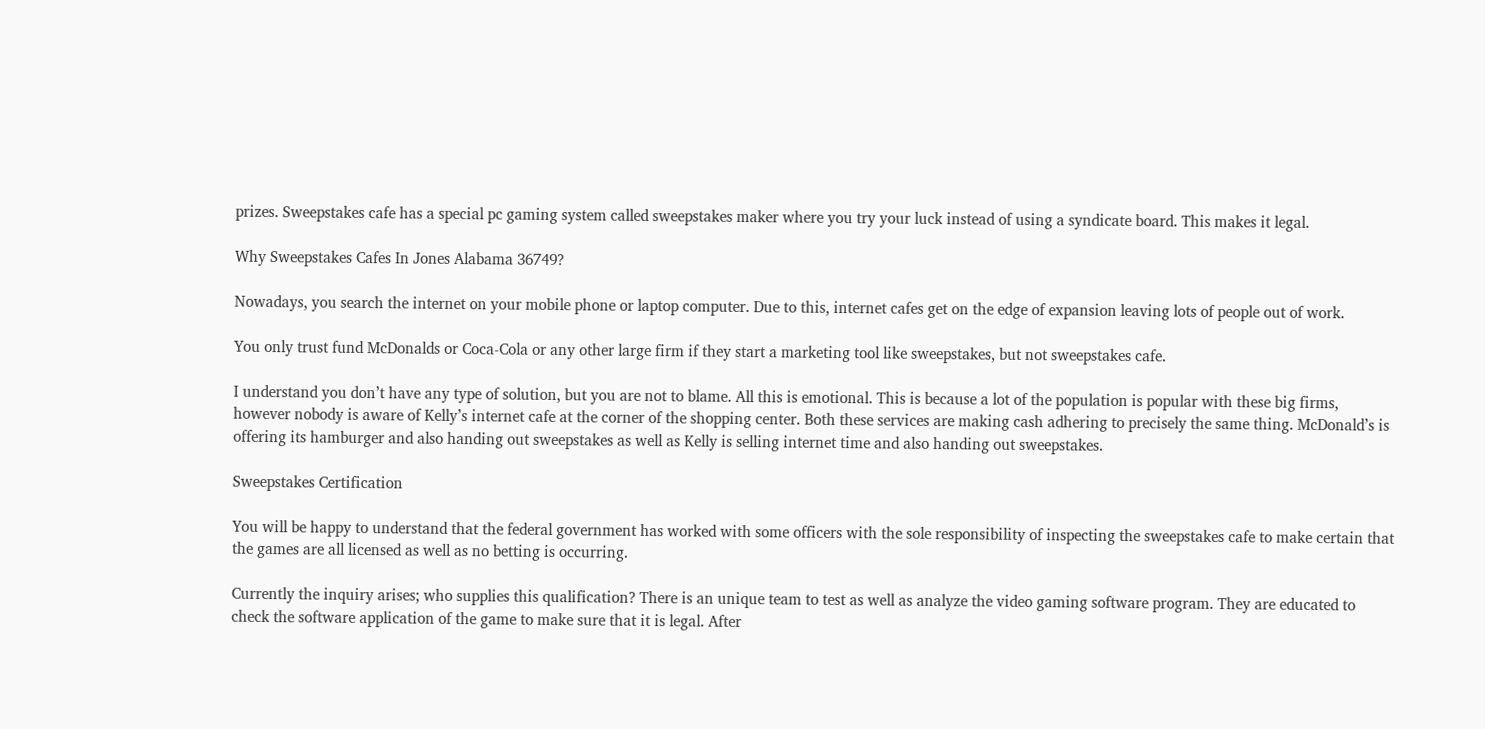prizes. Sweepstakes cafe has a special pc gaming system called sweepstakes maker where you try your luck instead of using a syndicate board. This makes it legal.

Why Sweepstakes Cafes In Jones Alabama 36749?

Nowadays, you search the internet on your mobile phone or laptop computer. Due to this, internet cafes get on the edge of expansion leaving lots of people out of work.

You only trust fund McDonalds or Coca-Cola or any other large firm if they start a marketing tool like sweepstakes, but not sweepstakes cafe.

I understand you don’t have any type of solution, but you are not to blame. All this is emotional. This is because a lot of the population is popular with these big firms, however nobody is aware of Kelly’s internet cafe at the corner of the shopping center. Both these services are making cash adhering to precisely the same thing. McDonald’s is offering its hamburger and also handing out sweepstakes as well as Kelly is selling internet time and also handing out sweepstakes.

Sweepstakes Certification

You will be happy to understand that the federal government has worked with some officers with the sole responsibility of inspecting the sweepstakes cafe to make certain that the games are all licensed as well as no betting is occurring.

Currently the inquiry arises; who supplies this qualification? There is an unique team to test as well as analyze the video gaming software program. They are educated to check the software application of the game to make sure that it is legal. After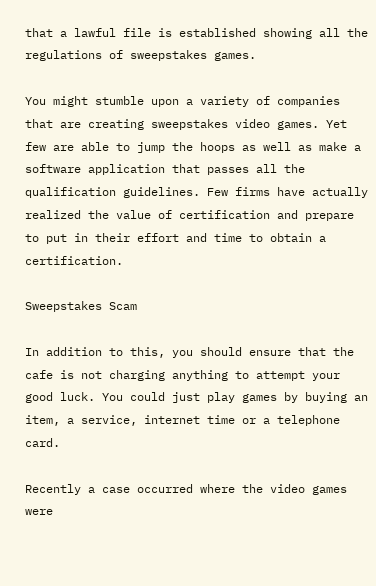that a lawful file is established showing all the regulations of sweepstakes games.

You might stumble upon a variety of companies that are creating sweepstakes video games. Yet few are able to jump the hoops as well as make a software application that passes all the qualification guidelines. Few firms have actually realized the value of certification and prepare to put in their effort and time to obtain a certification.

Sweepstakes Scam

In addition to this, you should ensure that the cafe is not charging anything to attempt your good luck. You could just play games by buying an item, a service, internet time or a telephone card.

Recently a case occurred where the video games were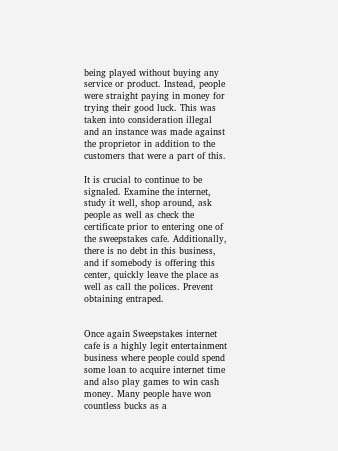being played without buying any service or product. Instead, people were straight paying in money for trying their good luck. This was taken into consideration illegal and an instance was made against the proprietor in addition to the customers that were a part of this.

It is crucial to continue to be signaled. Examine the internet, study it well, shop around, ask people as well as check the certificate prior to entering one of the sweepstakes cafe. Additionally, there is no debt in this business, and if somebody is offering this center, quickly leave the place as well as call the polices. Prevent obtaining entraped.


Once again Sweepstakes internet cafe is a highly legit entertainment business where people could spend some loan to acquire internet time and also play games to win cash money. Many people have won countless bucks as a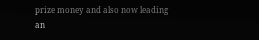prize money and also now leading an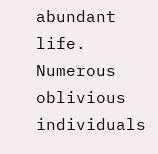abundant life. Numerous oblivious individuals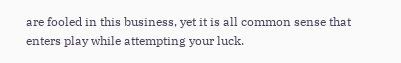are fooled in this business, yet it is all common sense that enters play while attempting your luck.